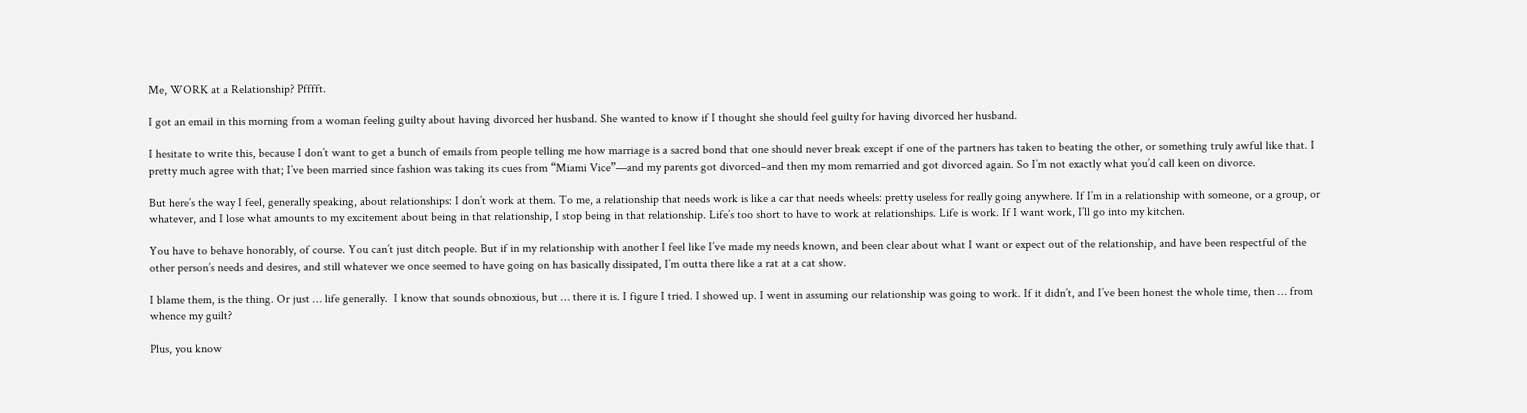Me, WORK at a Relationship? Pfffft.

I got an email in this morning from a woman feeling guilty about having divorced her husband. She wanted to know if I thought she should feel guilty for having divorced her husband.

I hesitate to write this, because I don’t want to get a bunch of emails from people telling me how marriage is a sacred bond that one should never break except if one of the partners has taken to beating the other, or something truly awful like that. I pretty much agree with that; I’ve been married since fashion was taking its cues from “Miami Vice”—and my parents got divorced–and then my mom remarried and got divorced again. So I’m not exactly what you’d call keen on divorce.

But here’s the way I feel, generally speaking, about relationships: I don’t work at them. To me, a relationship that needs work is like a car that needs wheels: pretty useless for really going anywhere. If I’m in a relationship with someone, or a group, or whatever, and I lose what amounts to my excitement about being in that relationship, I stop being in that relationship. Life’s too short to have to work at relationships. Life is work. If I want work, I’ll go into my kitchen.

You have to behave honorably, of course. You can’t just ditch people. But if in my relationship with another I feel like I’ve made my needs known, and been clear about what I want or expect out of the relationship, and have been respectful of the other person’s needs and desires, and still whatever we once seemed to have going on has basically dissipated, I’m outta there like a rat at a cat show.

I blame them, is the thing. Or just … life generally.  I know that sounds obnoxious, but … there it is. I figure I tried. I showed up. I went in assuming our relationship was going to work. If it didn’t, and I’ve been honest the whole time, then … from whence my guilt?

Plus, you know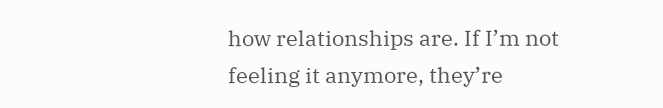how relationships are. If I’m not feeling it anymore, they’re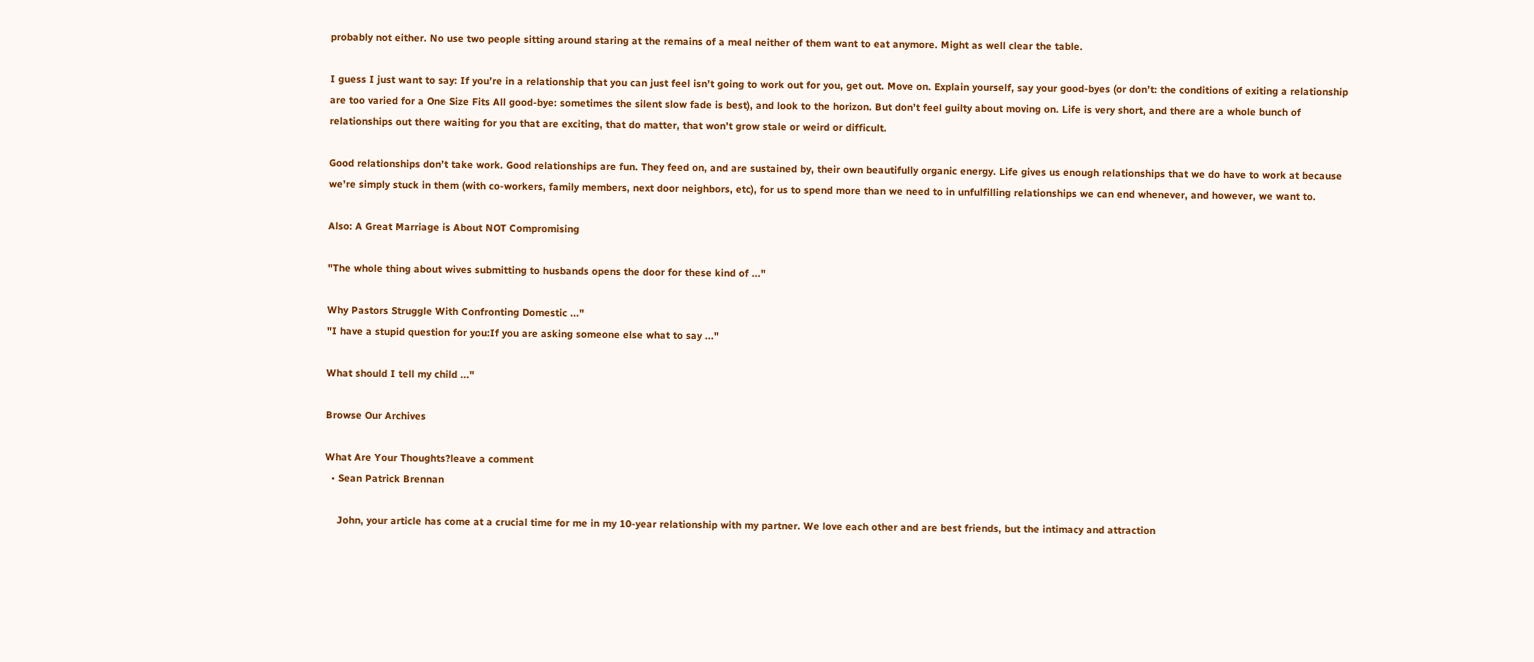probably not either. No use two people sitting around staring at the remains of a meal neither of them want to eat anymore. Might as well clear the table.

I guess I just want to say: If you’re in a relationship that you can just feel isn’t going to work out for you, get out. Move on. Explain yourself, say your good-byes (or don’t: the conditions of exiting a relationship are too varied for a One Size Fits All good-bye: sometimes the silent slow fade is best), and look to the horizon. But don’t feel guilty about moving on. Life is very short, and there are a whole bunch of relationships out there waiting for you that are exciting, that do matter, that won’t grow stale or weird or difficult.

Good relationships don’t take work. Good relationships are fun. They feed on, and are sustained by, their own beautifully organic energy. Life gives us enough relationships that we do have to work at because we’re simply stuck in them (with co-workers, family members, next door neighbors, etc), for us to spend more than we need to in unfulfilling relationships we can end whenever, and however, we want to.

Also: A Great Marriage is About NOT Compromising

"The whole thing about wives submitting to husbands opens the door for these kind of ..."

Why Pastors Struggle With Confronting Domestic ..."
"I have a stupid question for you:If you are asking someone else what to say ..."

What should I tell my child ..."

Browse Our Archives

What Are Your Thoughts?leave a comment
  • Sean Patrick Brennan

    John, your article has come at a crucial time for me in my 10-year relationship with my partner. We love each other and are best friends, but the intimacy and attraction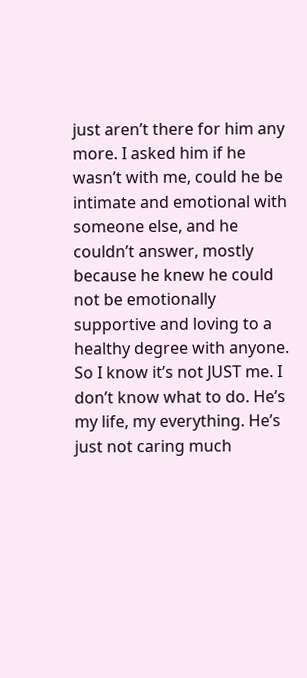just aren’t there for him any more. I asked him if he wasn’t with me, could he be intimate and emotional with someone else, and he couldn’t answer, mostly because he knew he could not be emotionally supportive and loving to a healthy degree with anyone. So I know it’s not JUST me. I don’t know what to do. He’s my life, my everything. He’s just not caring much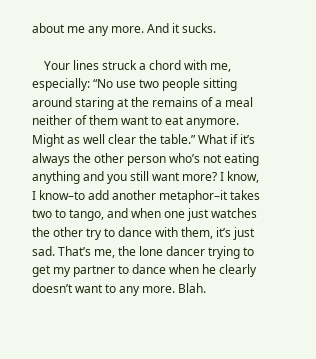about me any more. And it sucks.

    Your lines struck a chord with me, especially: “No use two people sitting around staring at the remains of a meal neither of them want to eat anymore. Might as well clear the table.” What if it’s always the other person who’s not eating anything and you still want more? I know, I know–to add another metaphor–it takes two to tango, and when one just watches the other try to dance with them, it’s just sad. That’s me, the lone dancer trying to get my partner to dance when he clearly doesn’t want to any more. Blah.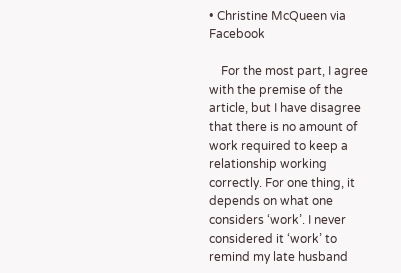• Christine McQueen via Facebook

    For the most part, I agree with the premise of the article, but I have disagree that there is no amount of work required to keep a relationship working correctly. For one thing, it depends on what one considers ‘work’. I never considered it ‘work’ to remind my late husband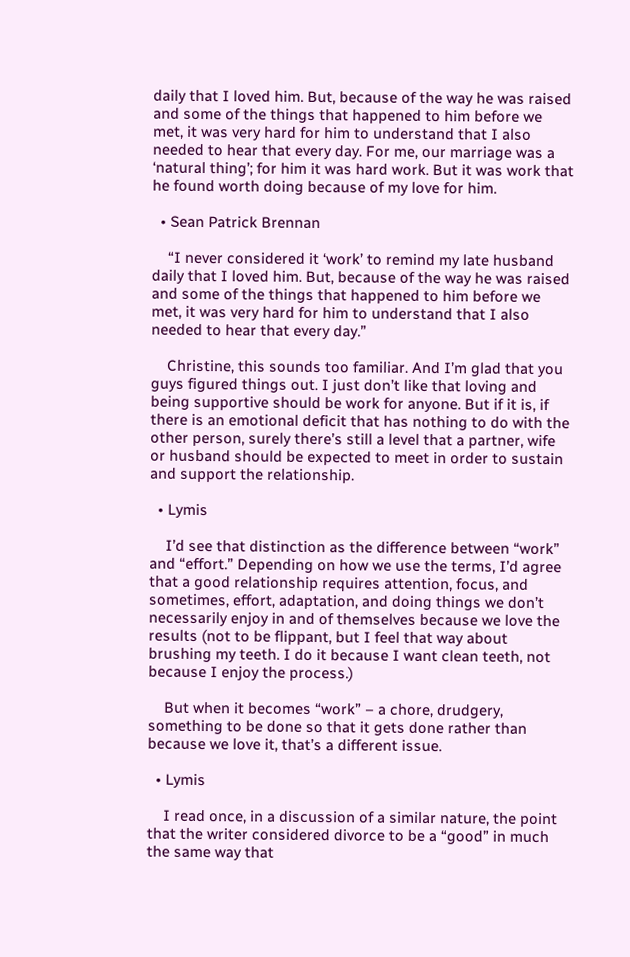daily that I loved him. But, because of the way he was raised and some of the things that happened to him before we met, it was very hard for him to understand that I also needed to hear that every day. For me, our marriage was a ‘natural thing’; for him it was hard work. But it was work that he found worth doing because of my love for him.

  • Sean Patrick Brennan

    “I never considered it ‘work’ to remind my late husband daily that I loved him. But, because of the way he was raised and some of the things that happened to him before we met, it was very hard for him to understand that I also needed to hear that every day.”

    Christine, this sounds too familiar. And I’m glad that you guys figured things out. I just don’t like that loving and being supportive should be work for anyone. But if it is, if there is an emotional deficit that has nothing to do with the other person, surely there’s still a level that a partner, wife or husband should be expected to meet in order to sustain and support the relationship.

  • Lymis

    I’d see that distinction as the difference between “work” and “effort.” Depending on how we use the terms, I’d agree that a good relationship requires attention, focus, and sometimes, effort, adaptation, and doing things we don’t necessarily enjoy in and of themselves because we love the results (not to be flippant, but I feel that way about brushing my teeth. I do it because I want clean teeth, not because I enjoy the process.)

    But when it becomes “work” – a chore, drudgery, something to be done so that it gets done rather than because we love it, that’s a different issue.

  • Lymis

    I read once, in a discussion of a similar nature, the point that the writer considered divorce to be a “good” in much the same way that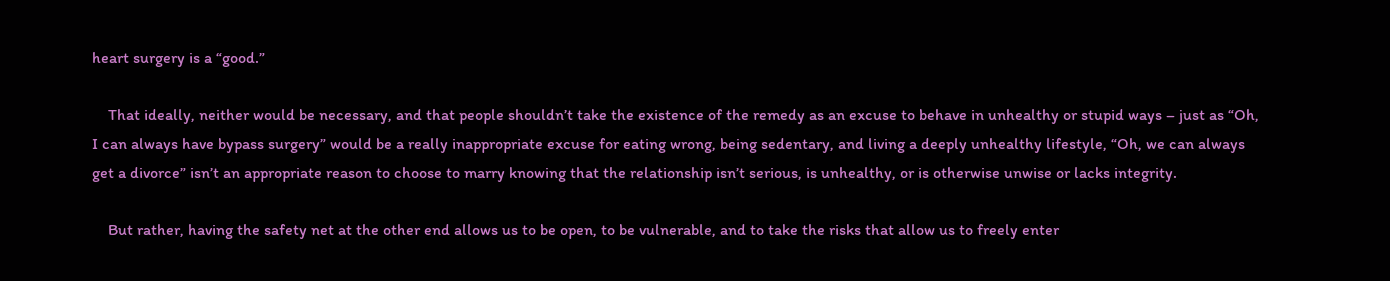heart surgery is a “good.”

    That ideally, neither would be necessary, and that people shouldn’t take the existence of the remedy as an excuse to behave in unhealthy or stupid ways – just as “Oh, I can always have bypass surgery” would be a really inappropriate excuse for eating wrong, being sedentary, and living a deeply unhealthy lifestyle, “Oh, we can always get a divorce” isn’t an appropriate reason to choose to marry knowing that the relationship isn’t serious, is unhealthy, or is otherwise unwise or lacks integrity.

    But rather, having the safety net at the other end allows us to be open, to be vulnerable, and to take the risks that allow us to freely enter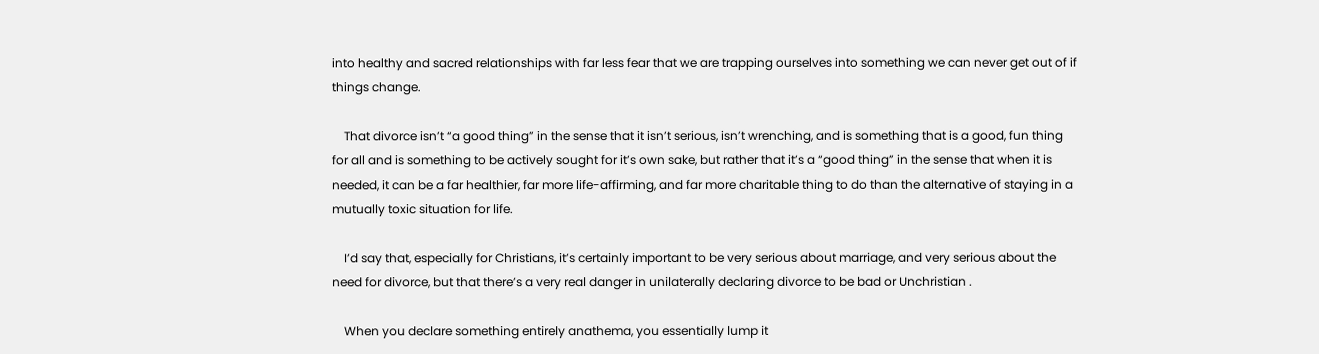into healthy and sacred relationships with far less fear that we are trapping ourselves into something we can never get out of if things change.

    That divorce isn’t “a good thing” in the sense that it isn’t serious, isn’t wrenching, and is something that is a good, fun thing for all and is something to be actively sought for it’s own sake, but rather that it’s a “good thing” in the sense that when it is needed, it can be a far healthier, far more life-affirming, and far more charitable thing to do than the alternative of staying in a mutually toxic situation for life.

    I’d say that, especially for Christians, it’s certainly important to be very serious about marriage, and very serious about the need for divorce, but that there’s a very real danger in unilaterally declaring divorce to be bad or Unchristian .

    When you declare something entirely anathema, you essentially lump it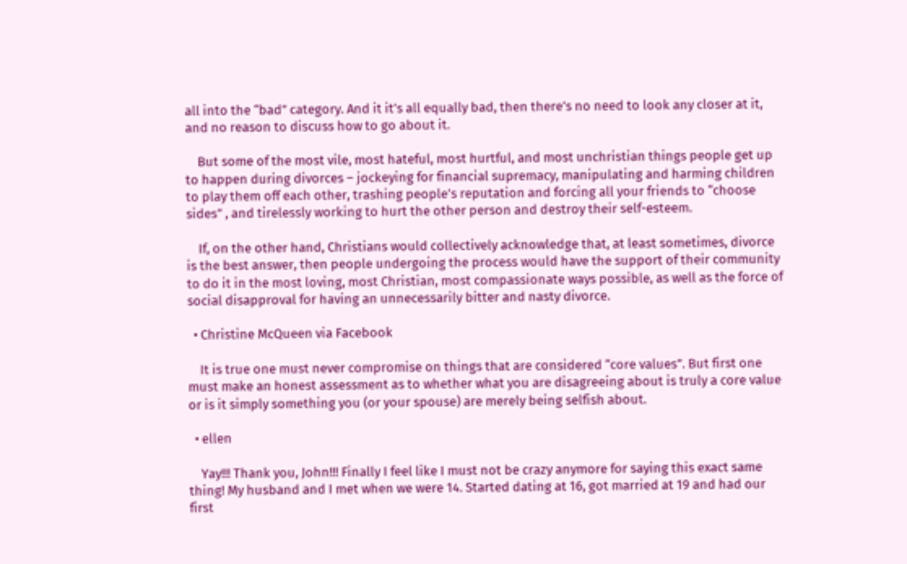all into the “bad” category. And it it’s all equally bad, then there’s no need to look any closer at it, and no reason to discuss how to go about it.

    But some of the most vile, most hateful, most hurtful, and most unchristian things people get up to happen during divorces – jockeying for financial supremacy, manipulating and harming children to play them off each other, trashing people’s reputation and forcing all your friends to “choose sides” , and tirelessly working to hurt the other person and destroy their self-esteem.

    If, on the other hand, Christians would collectively acknowledge that, at least sometimes, divorce is the best answer, then people undergoing the process would have the support of their community to do it in the most loving, most Christian, most compassionate ways possible, as well as the force of social disapproval for having an unnecessarily bitter and nasty divorce.

  • Christine McQueen via Facebook

    It is true one must never compromise on things that are considered “core values”. But first one must make an honest assessment as to whether what you are disagreeing about is truly a core value or is it simply something you (or your spouse) are merely being selfish about.

  • ellen

    Yay!!! Thank you, John!!! Finally I feel like I must not be crazy anymore for saying this exact same thing! My husband and I met when we were 14. Started dating at 16, got married at 19 and had our first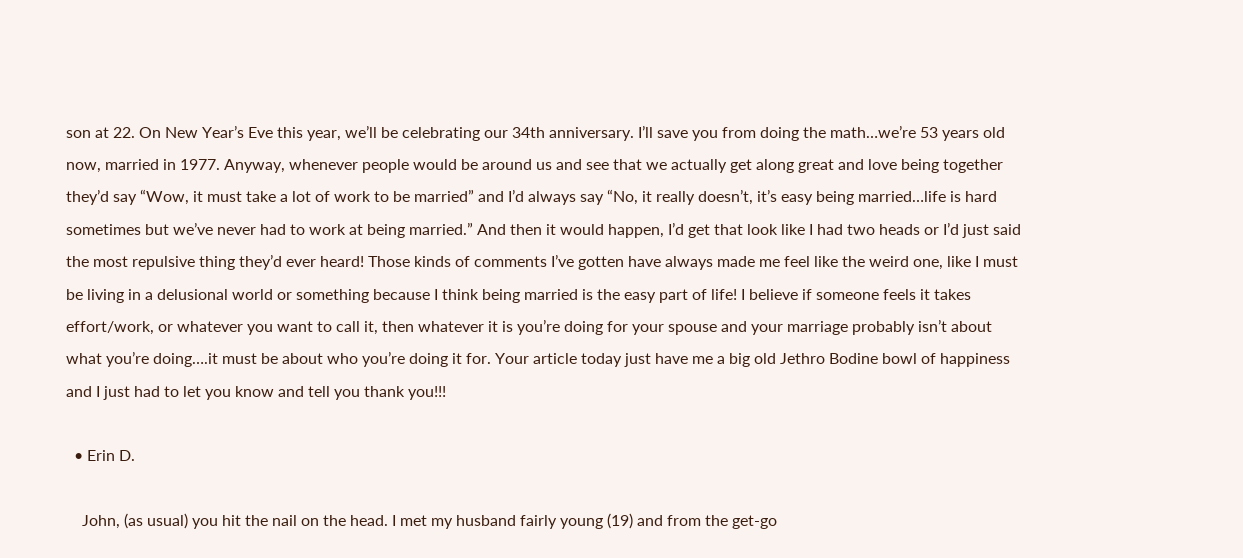son at 22. On New Year’s Eve this year, we’ll be celebrating our 34th anniversary. I’ll save you from doing the math…we’re 53 years old now, married in 1977. Anyway, whenever people would be around us and see that we actually get along great and love being together they’d say “Wow, it must take a lot of work to be married” and I’d always say “No, it really doesn’t, it’s easy being married…life is hard sometimes but we’ve never had to work at being married.” And then it would happen, I’d get that look like I had two heads or I’d just said the most repulsive thing they’d ever heard! Those kinds of comments I’ve gotten have always made me feel like the weird one, like I must be living in a delusional world or something because I think being married is the easy part of life! I believe if someone feels it takes effort/work, or whatever you want to call it, then whatever it is you’re doing for your spouse and your marriage probably isn’t about what you’re doing….it must be about who you’re doing it for. Your article today just have me a big old Jethro Bodine bowl of happiness and I just had to let you know and tell you thank you!!!

  • Erin D.

    John, (as usual) you hit the nail on the head. I met my husband fairly young (19) and from the get-go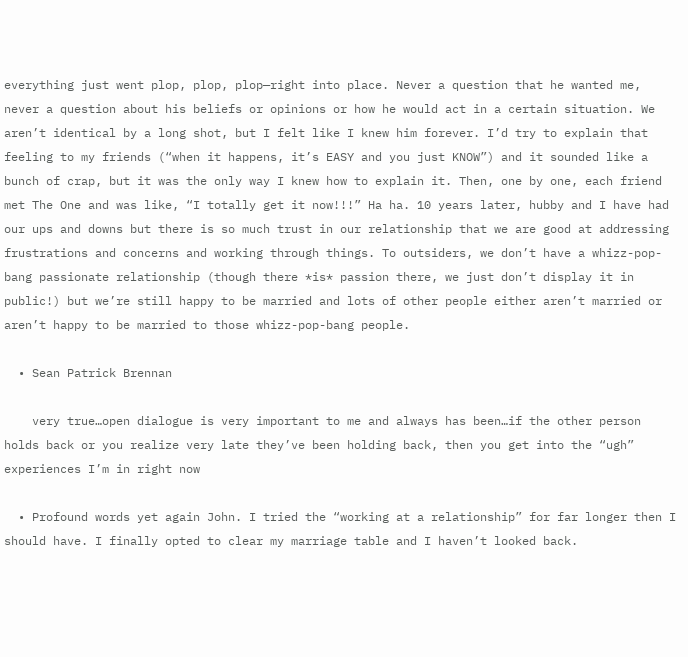everything just went plop, plop, plop—right into place. Never a question that he wanted me, never a question about his beliefs or opinions or how he would act in a certain situation. We aren’t identical by a long shot, but I felt like I knew him forever. I’d try to explain that feeling to my friends (“when it happens, it’s EASY and you just KNOW”) and it sounded like a bunch of crap, but it was the only way I knew how to explain it. Then, one by one, each friend met The One and was like, “I totally get it now!!!” Ha ha. 10 years later, hubby and I have had our ups and downs but there is so much trust in our relationship that we are good at addressing frustrations and concerns and working through things. To outsiders, we don’t have a whizz-pop-bang passionate relationship (though there *is* passion there, we just don’t display it in public!) but we’re still happy to be married and lots of other people either aren’t married or aren’t happy to be married to those whizz-pop-bang people.

  • Sean Patrick Brennan

    very true…open dialogue is very important to me and always has been…if the other person holds back or you realize very late they’ve been holding back, then you get into the “ugh” experiences I’m in right now

  • Profound words yet again John. I tried the “working at a relationship” for far longer then I should have. I finally opted to clear my marriage table and I haven’t looked back.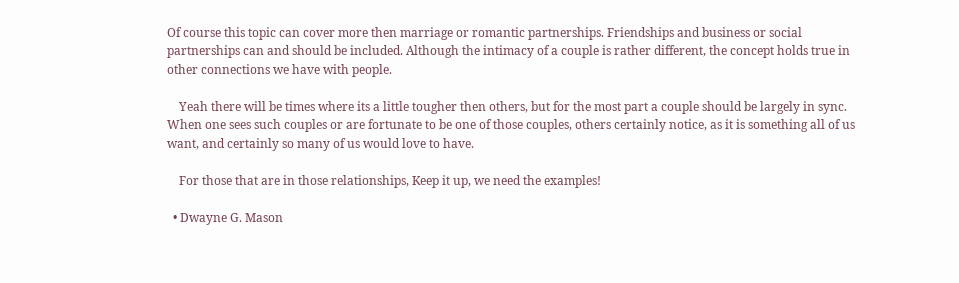Of course this topic can cover more then marriage or romantic partnerships. Friendships and business or social partnerships can and should be included. Although the intimacy of a couple is rather different, the concept holds true in other connections we have with people.

    Yeah there will be times where its a little tougher then others, but for the most part a couple should be largely in sync. When one sees such couples or are fortunate to be one of those couples, others certainly notice, as it is something all of us want, and certainly so many of us would love to have.

    For those that are in those relationships, Keep it up, we need the examples!

  • Dwayne G. Mason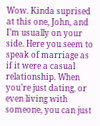Wow. Kinda suprised at this one, John, and I’m usually on your side. Here you seem to speak of marriage as if it were a casual relationship. When you’re just dating, or even living with someone, you can just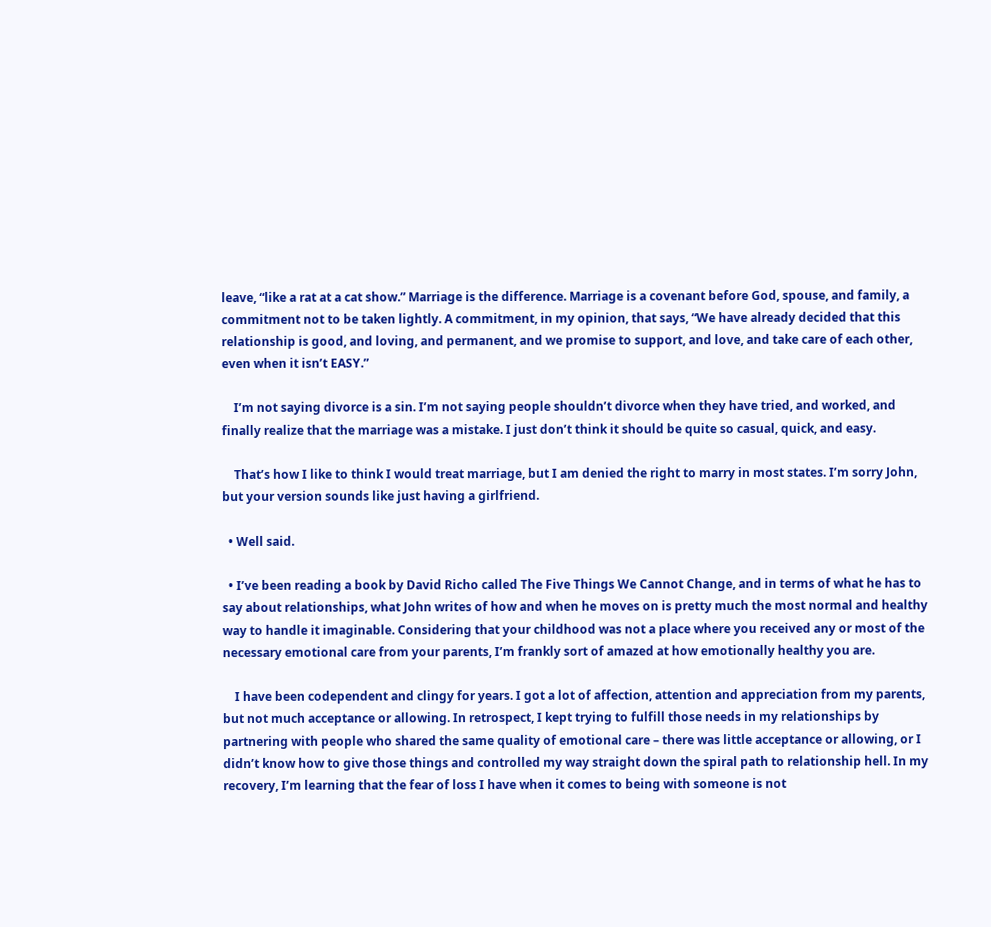leave, “like a rat at a cat show.” Marriage is the difference. Marriage is a covenant before God, spouse, and family, a commitment not to be taken lightly. A commitment, in my opinion, that says, “We have already decided that this relationship is good, and loving, and permanent, and we promise to support, and love, and take care of each other, even when it isn’t EASY.”

    I’m not saying divorce is a sin. I’m not saying people shouldn’t divorce when they have tried, and worked, and finally realize that the marriage was a mistake. I just don’t think it should be quite so casual, quick, and easy.

    That’s how I like to think I would treat marriage, but I am denied the right to marry in most states. I’m sorry John, but your version sounds like just having a girlfriend.

  • Well said.

  • I’ve been reading a book by David Richo called The Five Things We Cannot Change, and in terms of what he has to say about relationships, what John writes of how and when he moves on is pretty much the most normal and healthy way to handle it imaginable. Considering that your childhood was not a place where you received any or most of the necessary emotional care from your parents, I’m frankly sort of amazed at how emotionally healthy you are.

    I have been codependent and clingy for years. I got a lot of affection, attention and appreciation from my parents, but not much acceptance or allowing. In retrospect, I kept trying to fulfill those needs in my relationships by partnering with people who shared the same quality of emotional care – there was little acceptance or allowing, or I didn’t know how to give those things and controlled my way straight down the spiral path to relationship hell. In my recovery, I’m learning that the fear of loss I have when it comes to being with someone is not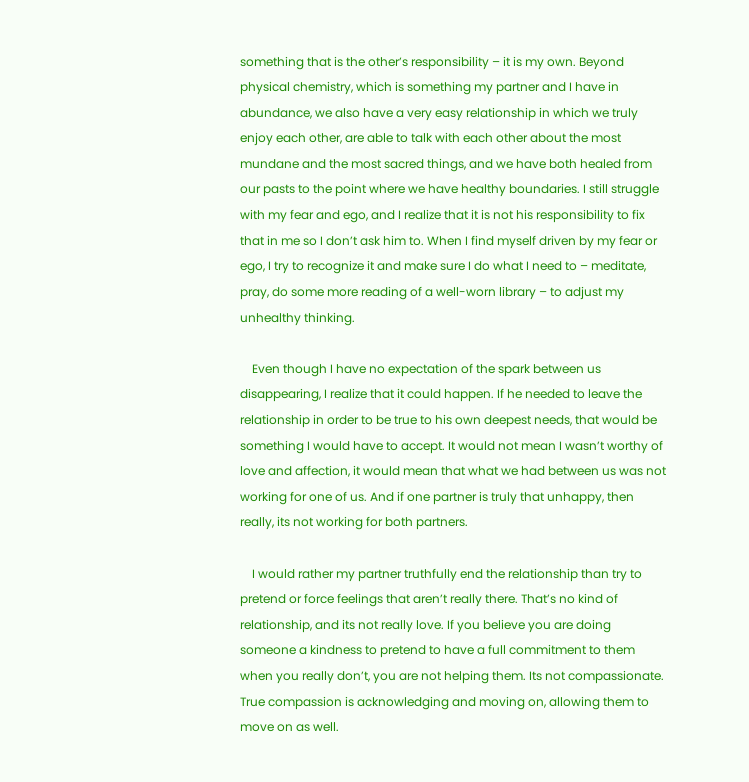something that is the other’s responsibility – it is my own. Beyond physical chemistry, which is something my partner and I have in abundance, we also have a very easy relationship in which we truly enjoy each other, are able to talk with each other about the most mundane and the most sacred things, and we have both healed from our pasts to the point where we have healthy boundaries. I still struggle with my fear and ego, and I realize that it is not his responsibility to fix that in me so I don’t ask him to. When I find myself driven by my fear or ego, I try to recognize it and make sure I do what I need to – meditate, pray, do some more reading of a well-worn library – to adjust my unhealthy thinking.

    Even though I have no expectation of the spark between us disappearing, I realize that it could happen. If he needed to leave the relationship in order to be true to his own deepest needs, that would be something I would have to accept. It would not mean I wasn’t worthy of love and affection, it would mean that what we had between us was not working for one of us. And if one partner is truly that unhappy, then really, its not working for both partners.

    I would rather my partner truthfully end the relationship than try to pretend or force feelings that aren’t really there. That’s no kind of relationship, and its not really love. If you believe you are doing someone a kindness to pretend to have a full commitment to them when you really don’t, you are not helping them. Its not compassionate. True compassion is acknowledging and moving on, allowing them to move on as well.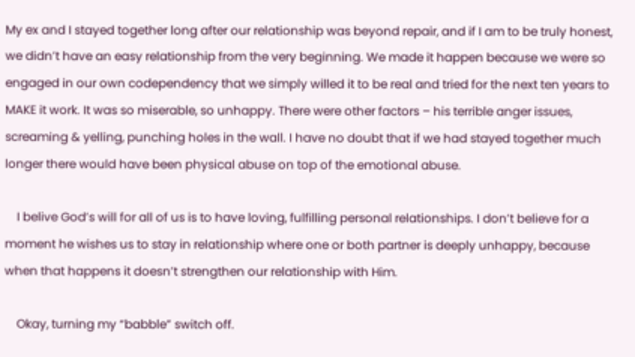My ex and I stayed together long after our relationship was beyond repair, and if I am to be truly honest, we didn’t have an easy relationship from the very beginning. We made it happen because we were so engaged in our own codependency that we simply willed it to be real and tried for the next ten years to MAKE it work. It was so miserable, so unhappy. There were other factors – his terrible anger issues, screaming & yelling, punching holes in the wall. I have no doubt that if we had stayed together much longer there would have been physical abuse on top of the emotional abuse.

    I belive God’s will for all of us is to have loving, fulfilling personal relationships. I don’t believe for a moment he wishes us to stay in relationship where one or both partner is deeply unhappy, because when that happens it doesn’t strengthen our relationship with Him.

    Okay, turning my “babble” switch off.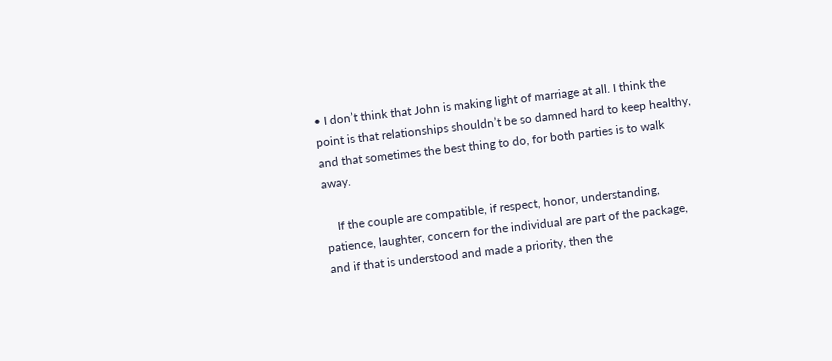• I don’t think that John is making light of marriage at all. I think the point is that relationships shouldn’t be so damned hard to keep healthy, and that sometimes the best thing to do, for both parties is to walk away.

    If the couple are compatible, if respect, honor, understanding, patience, laughter, concern for the individual are part of the package, and if that is understood and made a priority, then the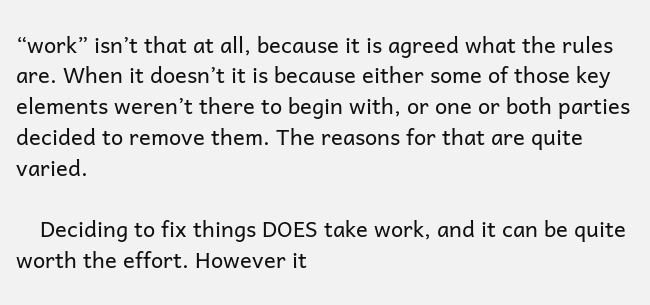“work” isn’t that at all, because it is agreed what the rules are. When it doesn’t it is because either some of those key elements weren’t there to begin with, or one or both parties decided to remove them. The reasons for that are quite varied.

    Deciding to fix things DOES take work, and it can be quite worth the effort. However it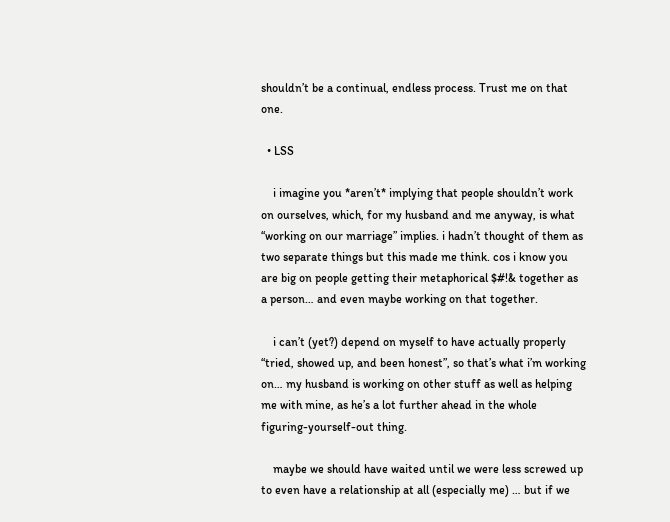shouldn’t be a continual, endless process. Trust me on that one.

  • LSS

    i imagine you *aren’t* implying that people shouldn’t work on ourselves, which, for my husband and me anyway, is what “working on our marriage” implies. i hadn’t thought of them as two separate things but this made me think. cos i know you are big on people getting their metaphorical $#!& together as a person… and even maybe working on that together.

    i can’t (yet?) depend on myself to have actually properly “tried, showed up, and been honest”, so that’s what i’m working on… my husband is working on other stuff as well as helping me with mine, as he’s a lot further ahead in the whole figuring-yourself-out thing.

    maybe we should have waited until we were less screwed up to even have a relationship at all (especially me) … but if we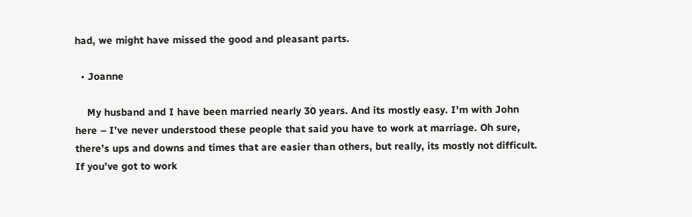had, we might have missed the good and pleasant parts.

  • Joanne

    My husband and I have been married nearly 30 years. And its mostly easy. I’m with John here – I’ve never understood these people that said you have to work at marriage. Oh sure, there’s ups and downs and times that are easier than others, but really, its mostly not difficult. If you’ve got to work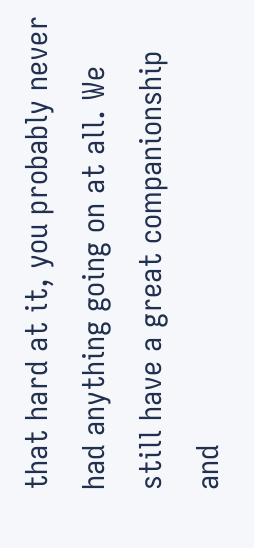that hard at it, you probably never had anything going on at all. We still have a great companionship and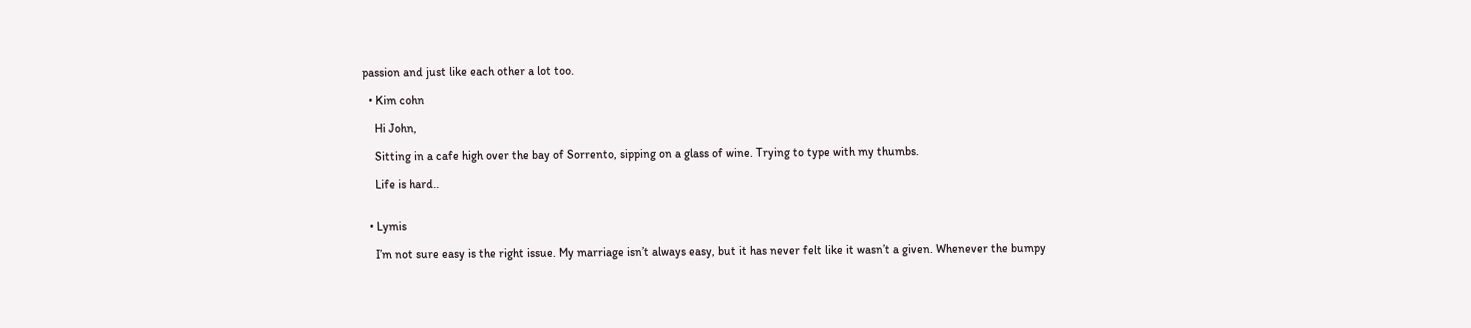passion and just like each other a lot too.

  • Kim cohn

    Hi John,

    Sitting in a cafe high over the bay of Sorrento, sipping on a glass of wine. Trying to type with my thumbs.

    Life is hard..


  • Lymis

    I’m not sure easy is the right issue. My marriage isn’t always easy, but it has never felt like it wasn’t a given. Whenever the bumpy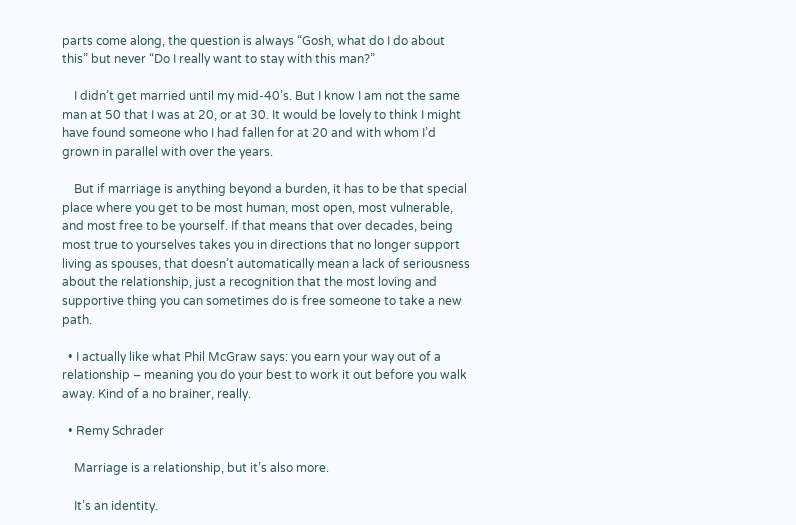parts come along, the question is always “Gosh, what do I do about this” but never “Do I really want to stay with this man?”

    I didn’t get married until my mid-40’s. But I know I am not the same man at 50 that I was at 20, or at 30. It would be lovely to think I might have found someone who I had fallen for at 20 and with whom I’d grown in parallel with over the years.

    But if marriage is anything beyond a burden, it has to be that special place where you get to be most human, most open, most vulnerable, and most free to be yourself. If that means that over decades, being most true to yourselves takes you in directions that no longer support living as spouses, that doesn’t automatically mean a lack of seriousness about the relationship, just a recognition that the most loving and supportive thing you can sometimes do is free someone to take a new path.

  • I actually like what Phil McGraw says: you earn your way out of a relationship – meaning you do your best to work it out before you walk away. Kind of a no brainer, really.

  • Remy Schrader

    Marriage is a relationship, but it’s also more.

    It’s an identity.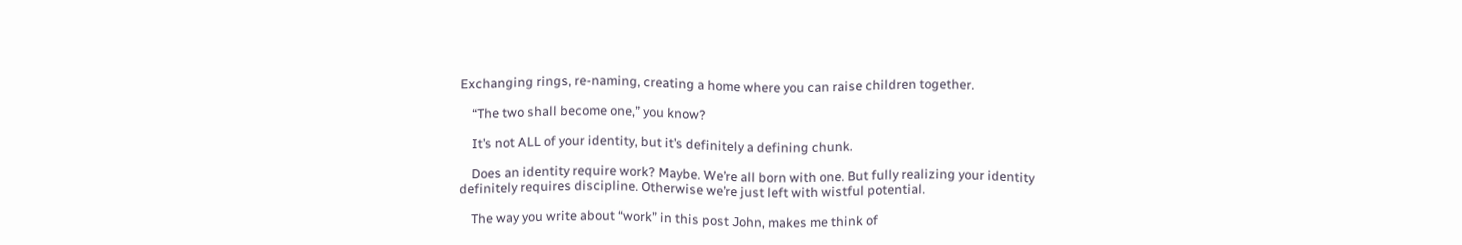Exchanging rings, re-naming, creating a home where you can raise children together.

    “The two shall become one,” you know?

    It’s not ALL of your identity, but it’s definitely a defining chunk.

    Does an identity require work? Maybe. We’re all born with one. But fully realizing your identity definitely requires discipline. Otherwise we’re just left with wistful potential.

    The way you write about “work” in this post John, makes me think of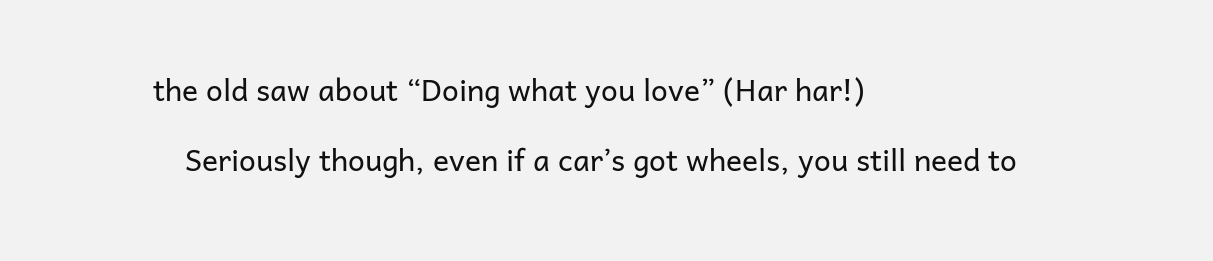the old saw about “Doing what you love” (Har har!)

    Seriously though, even if a car’s got wheels, you still need to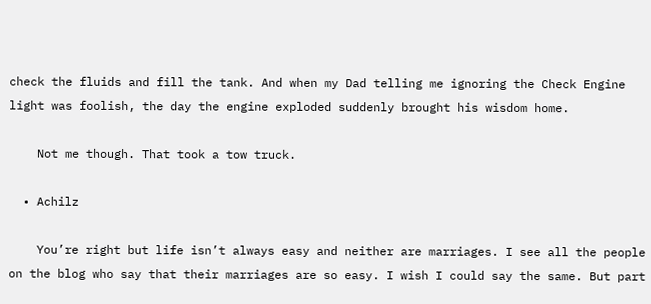check the fluids and fill the tank. And when my Dad telling me ignoring the Check Engine light was foolish, the day the engine exploded suddenly brought his wisdom home.

    Not me though. That took a tow truck.

  • Achilz

    You’re right but life isn’t always easy and neither are marriages. I see all the people on the blog who say that their marriages are so easy. I wish I could say the same. But part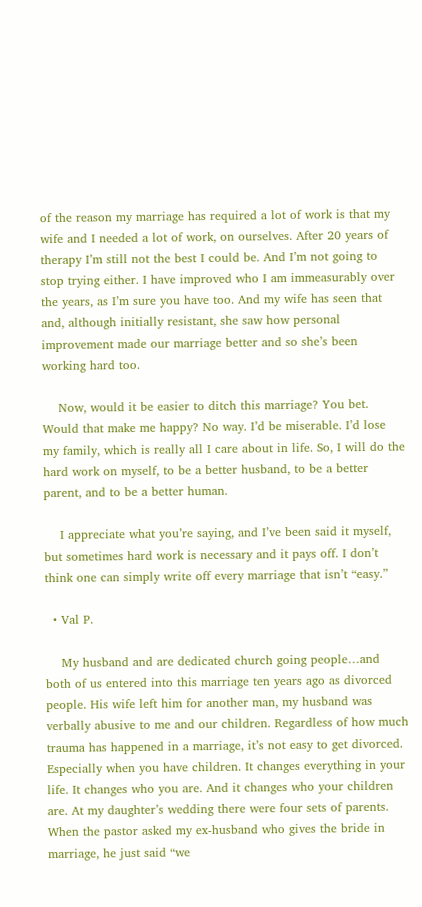of the reason my marriage has required a lot of work is that my wife and I needed a lot of work, on ourselves. After 20 years of therapy I’m still not the best I could be. And I’m not going to stop trying either. I have improved who I am immeasurably over the years, as I’m sure you have too. And my wife has seen that and, although initially resistant, she saw how personal improvement made our marriage better and so she’s been working hard too.

    Now, would it be easier to ditch this marriage? You bet. Would that make me happy? No way. I’d be miserable. I’d lose my family, which is really all I care about in life. So, I will do the hard work on myself, to be a better husband, to be a better parent, and to be a better human.

    I appreciate what you’re saying, and I’ve been said it myself, but sometimes hard work is necessary and it pays off. I don’t think one can simply write off every marriage that isn’t “easy.”

  • Val P.

    My husband and are dedicated church going people…and both of us entered into this marriage ten years ago as divorced people. His wife left him for another man, my husband was verbally abusive to me and our children. Regardless of how much trauma has happened in a marriage, it’s not easy to get divorced. Especially when you have children. It changes everything in your life. It changes who you are. And it changes who your children are. At my daughter’s wedding there were four sets of parents. When the pastor asked my ex-husband who gives the bride in marriage, he just said “we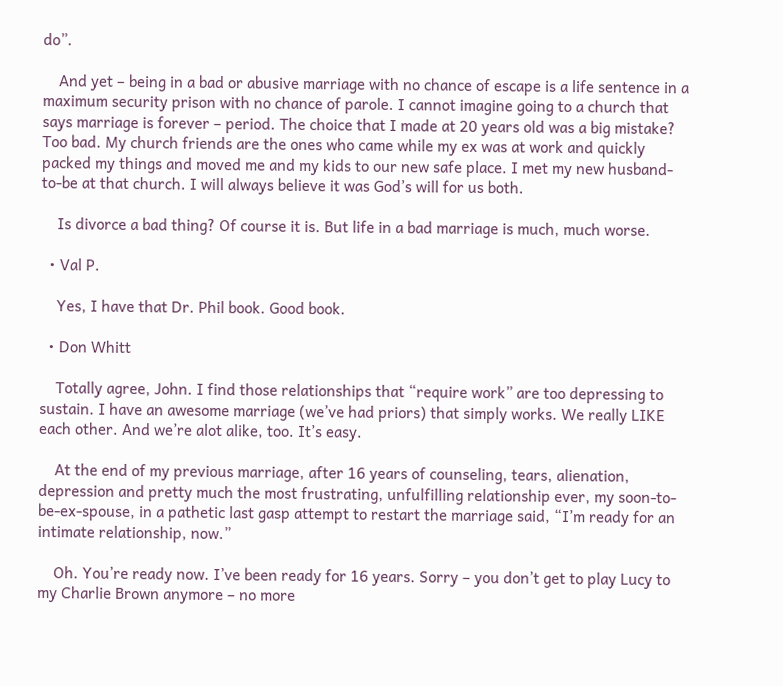do”.

    And yet – being in a bad or abusive marriage with no chance of escape is a life sentence in a maximum security prison with no chance of parole. I cannot imagine going to a church that says marriage is forever – period. The choice that I made at 20 years old was a big mistake? Too bad. My church friends are the ones who came while my ex was at work and quickly packed my things and moved me and my kids to our new safe place. I met my new husband-to-be at that church. I will always believe it was God’s will for us both.

    Is divorce a bad thing? Of course it is. But life in a bad marriage is much, much worse.

  • Val P.

    Yes, I have that Dr. Phil book. Good book.

  • Don Whitt

    Totally agree, John. I find those relationships that “require work” are too depressing to sustain. I have an awesome marriage (we’ve had priors) that simply works. We really LIKE each other. And we’re alot alike, too. It’s easy.

    At the end of my previous marriage, after 16 years of counseling, tears, alienation, depression and pretty much the most frustrating, unfulfilling relationship ever, my soon-to-be-ex-spouse, in a pathetic last gasp attempt to restart the marriage said, “I’m ready for an intimate relationship, now.”

    Oh. You’re ready now. I’ve been ready for 16 years. Sorry – you don’t get to play Lucy to my Charlie Brown anymore – no more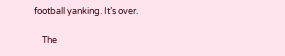football yanking. It’s over.

    The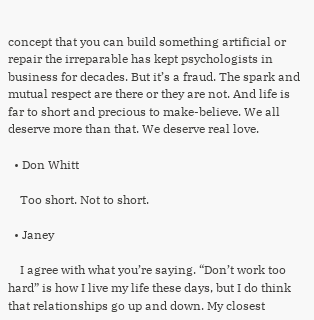concept that you can build something artificial or repair the irreparable has kept psychologists in business for decades. But it’s a fraud. The spark and mutual respect are there or they are not. And life is far to short and precious to make-believe. We all deserve more than that. We deserve real love.

  • Don Whitt

    Too short. Not to short.

  • Janey

    I agree with what you’re saying. “Don’t work too hard” is how I live my life these days, but I do think that relationships go up and down. My closest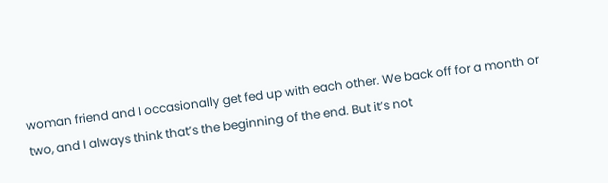woman friend and I occasionally get fed up with each other. We back off for a month or two, and I always think that’s the beginning of the end. But it’s not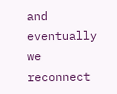and eventually we reconnect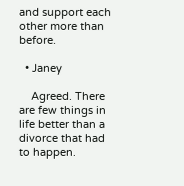and support each other more than before.

  • Janey

    Agreed. There are few things in life better than a divorce that had to happen.